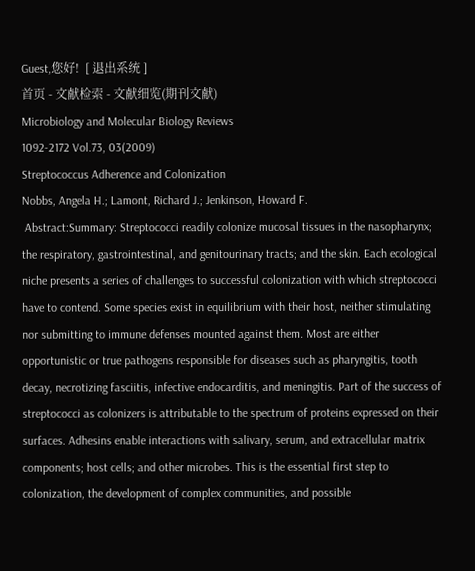Guest,您好!  [ 退出系统 ]
首页 - 文献检索 - 文献细览(期刊文献)
Microbiology and Molecular Biology Reviews
1092-2172 Vol.73, 03(2009)
Streptococcus Adherence and Colonization
Nobbs, Angela H.; Lamont, Richard J.; Jenkinson, Howard F.
 Abstract:Summary: Streptococci readily colonize mucosal tissues in the nasopharynx; the respiratory, gastrointestinal, and genitourinary tracts; and the skin. Each ecological niche presents a series of challenges to successful colonization with which streptococci have to contend. Some species exist in equilibrium with their host, neither stimulating nor submitting to immune defenses mounted against them. Most are either opportunistic or true pathogens responsible for diseases such as pharyngitis, tooth decay, necrotizing fasciitis, infective endocarditis, and meningitis. Part of the success of streptococci as colonizers is attributable to the spectrum of proteins expressed on their surfaces. Adhesins enable interactions with salivary, serum, and extracellular matrix components; host cells; and other microbes. This is the essential first step to colonization, the development of complex communities, and possible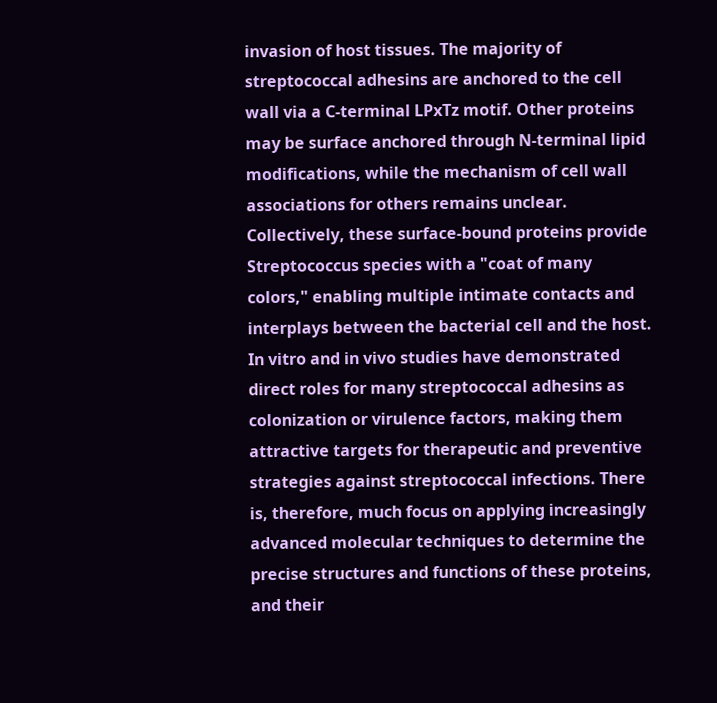invasion of host tissues. The majority of streptococcal adhesins are anchored to the cell wall via a C-terminal LPxTz motif. Other proteins may be surface anchored through N-terminal lipid modifications, while the mechanism of cell wall associations for others remains unclear. Collectively, these surface-bound proteins provide Streptococcus species with a "coat of many colors," enabling multiple intimate contacts and interplays between the bacterial cell and the host. In vitro and in vivo studies have demonstrated direct roles for many streptococcal adhesins as colonization or virulence factors, making them attractive targets for therapeutic and preventive strategies against streptococcal infections. There is, therefore, much focus on applying increasingly advanced molecular techniques to determine the precise structures and functions of these proteins, and their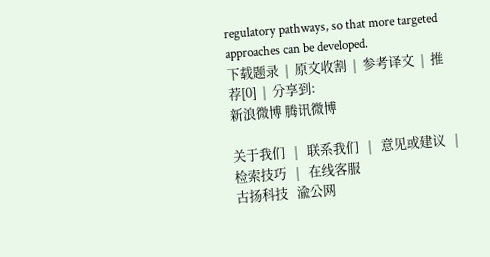regulatory pathways, so that more targeted approaches can be developed.
下载题录  |  原文收割  |  参考译文  |  推荐[0]  |  分享到:
新浪微博 腾讯微博

关于我们   |   联系我们   |   意见或建议   |   检索技巧   |   在线客服
古扬科技   渝公网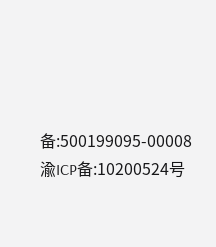备:500199095-00008   渝ICP备:10200524号